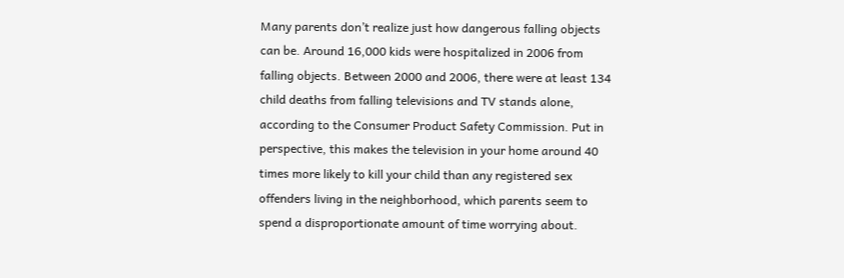Many parents don’t realize just how dangerous falling objects can be. Around 16,000 kids were hospitalized in 2006 from falling objects. Between 2000 and 2006, there were at least 134 child deaths from falling televisions and TV stands alone, according to the Consumer Product Safety Commission. Put in perspective, this makes the television in your home around 40 times more likely to kill your child than any registered sex offenders living in the neighborhood, which parents seem to spend a disproportionate amount of time worrying about.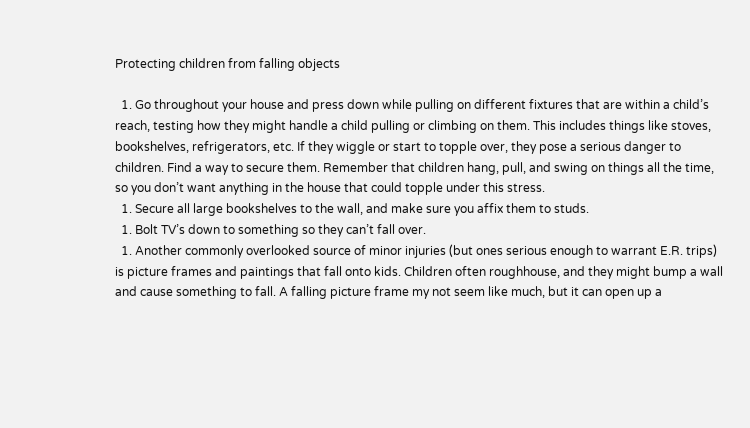Protecting children from falling objects

  1. Go throughout your house and press down while pulling on different fixtures that are within a child’s reach, testing how they might handle a child pulling or climbing on them. This includes things like stoves, bookshelves, refrigerators, etc. If they wiggle or start to topple over, they pose a serious danger to children. Find a way to secure them. Remember that children hang, pull, and swing on things all the time, so you don’t want anything in the house that could topple under this stress.
  1. Secure all large bookshelves to the wall, and make sure you affix them to studs.
  1. Bolt TV’s down to something so they can’t fall over.
  1. Another commonly overlooked source of minor injuries (but ones serious enough to warrant E.R. trips) is picture frames and paintings that fall onto kids. Children often roughhouse, and they might bump a wall and cause something to fall. A falling picture frame my not seem like much, but it can open up a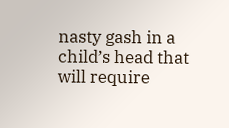nasty gash in a child’s head that will require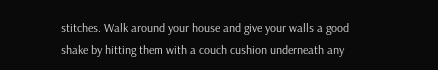stitches. Walk around your house and give your walls a good shake by hitting them with a couch cushion underneath any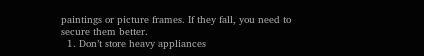paintings or picture frames. If they fall, you need to secure them better.
  1. Don’t store heavy appliances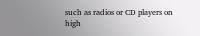such as radios or CD players on high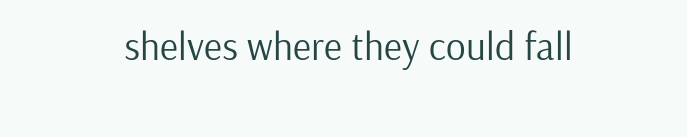shelves where they could fall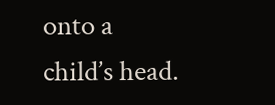onto a child’s head.